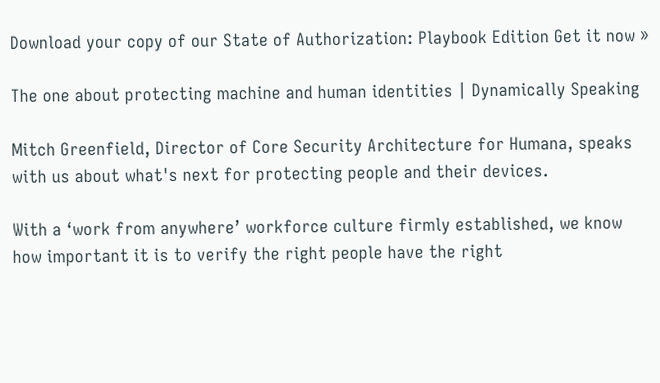Download your copy of our State of Authorization: Playbook Edition Get it now »

The one about protecting machine and human identities | Dynamically Speaking

Mitch Greenfield, Director of Core Security Architecture for Humana, speaks with us about what's next for protecting people and their devices.

With a ‘work from anywhere’ workforce culture firmly established, we know how important it is to verify the right people have the right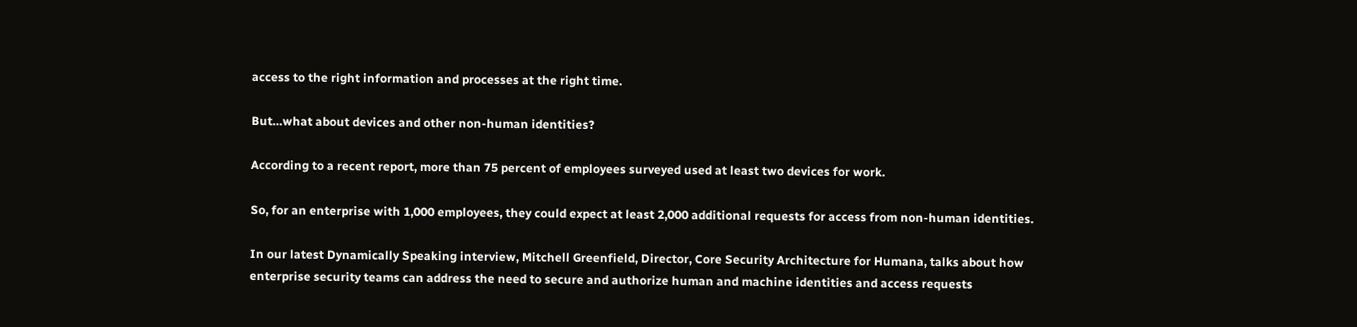access to the right information and processes at the right time.

But…what about devices and other non-human identities?

According to a recent report, more than 75 percent of employees surveyed used at least two devices for work.

So, for an enterprise with 1,000 employees, they could expect at least 2,000 additional requests for access from non-human identities.

In our latest Dynamically Speaking interview, Mitchell Greenfield, Director, Core Security Architecture for Humana, talks about how enterprise security teams can address the need to secure and authorize human and machine identities and access requests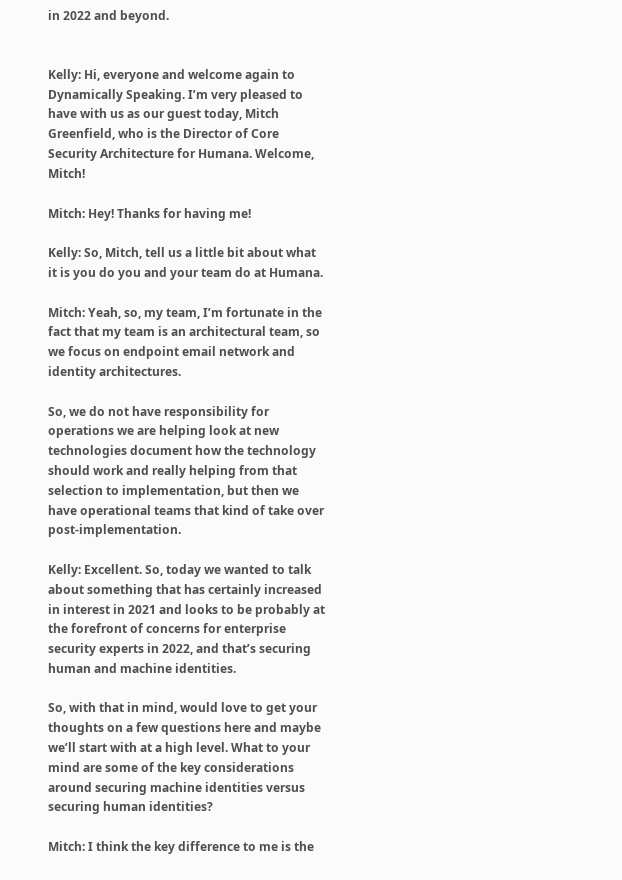in 2022 and beyond.


Kelly: Hi, everyone and welcome again to Dynamically Speaking. I’m very pleased to have with us as our guest today, Mitch Greenfield, who is the Director of Core Security Architecture for Humana. Welcome, Mitch!

Mitch: Hey! Thanks for having me!

Kelly: So, Mitch, tell us a little bit about what it is you do you and your team do at Humana.

Mitch: Yeah, so, my team, I’m fortunate in the fact that my team is an architectural team, so we focus on endpoint email network and identity architectures.

So, we do not have responsibility for operations we are helping look at new technologies document how the technology should work and really helping from that selection to implementation, but then we have operational teams that kind of take over post-implementation.

Kelly: Excellent. So, today we wanted to talk about something that has certainly increased in interest in 2021 and looks to be probably at the forefront of concerns for enterprise security experts in 2022, and that’s securing human and machine identities.

So, with that in mind, would love to get your thoughts on a few questions here and maybe we’ll start with at a high level. What to your mind are some of the key considerations around securing machine identities versus securing human identities?

Mitch: I think the key difference to me is the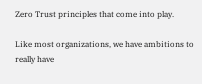Zero Trust principles that come into play.

Like most organizations, we have ambitions to really have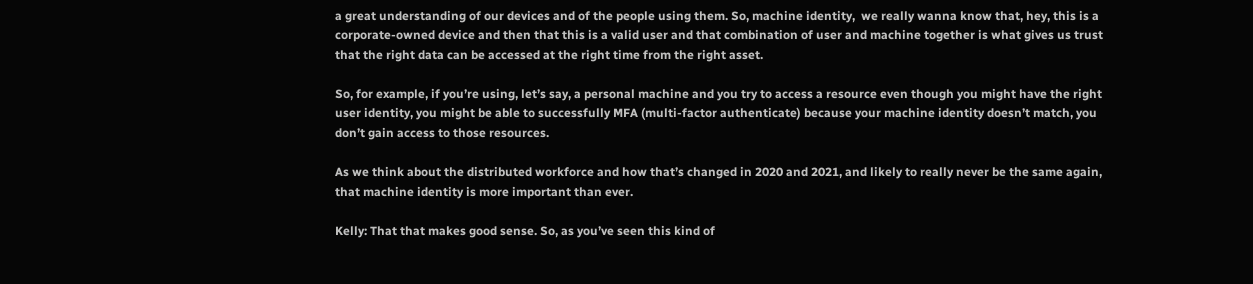a great understanding of our devices and of the people using them. So, machine identity,  we really wanna know that, hey, this is a corporate-owned device and then that this is a valid user and that combination of user and machine together is what gives us trust that the right data can be accessed at the right time from the right asset.

So, for example, if you’re using, let’s say, a personal machine and you try to access a resource even though you might have the right user identity, you might be able to successfully MFA (multi-factor authenticate) because your machine identity doesn’t match, you don’t gain access to those resources.

As we think about the distributed workforce and how that’s changed in 2020 and 2021, and likely to really never be the same again, that machine identity is more important than ever.

Kelly: That that makes good sense. So, as you’ve seen this kind of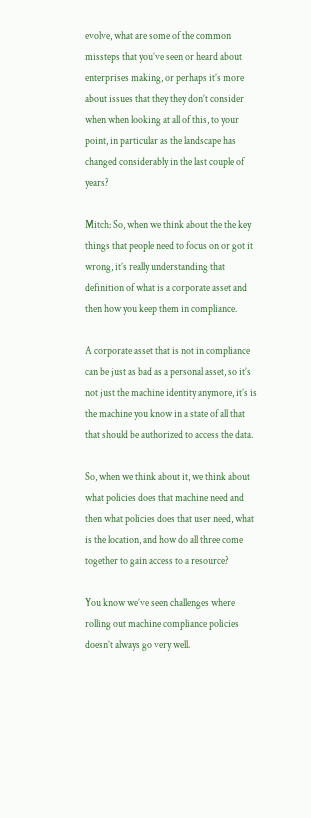evolve, what are some of the common missteps that you’ve seen or heard about enterprises making, or perhaps it’s more about issues that they they don’t consider when when looking at all of this, to your point, in particular as the landscape has changed considerably in the last couple of years?

Mitch: So, when we think about the the key things that people need to focus on or got it wrong, it’s really understanding that definition of what is a corporate asset and then how you keep them in compliance.

A corporate asset that is not in compliance can be just as bad as a personal asset, so it’s not just the machine identity anymore, it’s is the machine you know in a state of all that that should be authorized to access the data.

So, when we think about it, we think about what policies does that machine need and then what policies does that user need, what is the location, and how do all three come together to gain access to a resource?

You know we’ve seen challenges where rolling out machine compliance policies doesn’t always go very well.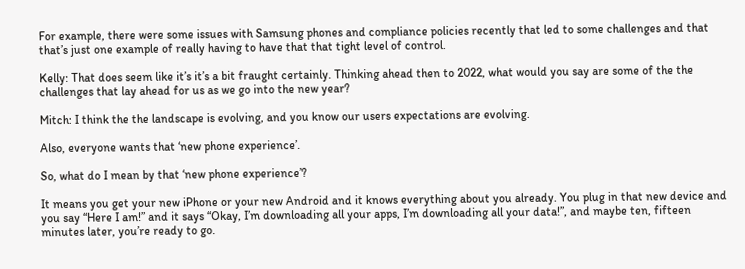For example, there were some issues with Samsung phones and compliance policies recently that led to some challenges and that that’s just one example of really having to have that that tight level of control.

Kelly: That does seem like it’s it’s a bit fraught certainly. Thinking ahead then to 2022, what would you say are some of the the challenges that lay ahead for us as we go into the new year?

Mitch: I think the the landscape is evolving, and you know our users expectations are evolving.

Also, everyone wants that ‘new phone experience’.

So, what do I mean by that ‘new phone experience’?

It means you get your new iPhone or your new Android and it knows everything about you already. You plug in that new device and you say “Here I am!” and it says “Okay, I’m downloading all your apps, I’m downloading all your data!”, and maybe ten, fifteen  minutes later, you’re ready to go.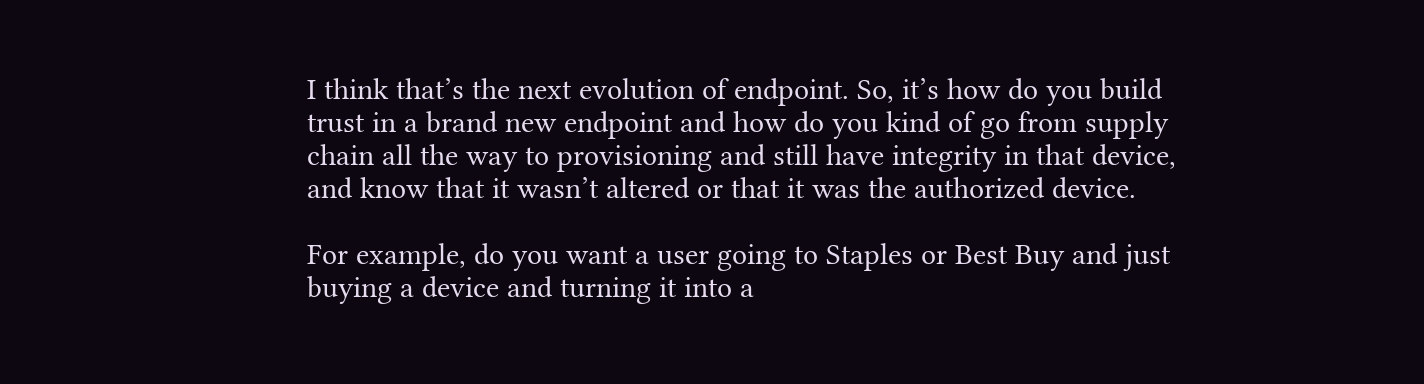I think that’s the next evolution of endpoint. So, it’s how do you build trust in a brand new endpoint and how do you kind of go from supply chain all the way to provisioning and still have integrity in that device, and know that it wasn’t altered or that it was the authorized device.

For example, do you want a user going to Staples or Best Buy and just buying a device and turning it into a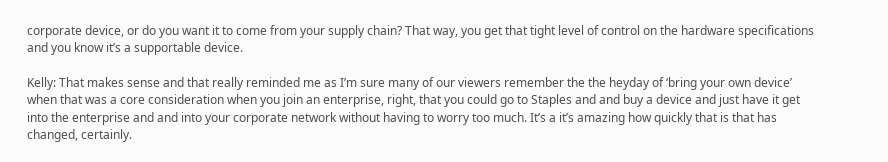corporate device, or do you want it to come from your supply chain? That way, you get that tight level of control on the hardware specifications and you know it’s a supportable device.

Kelly: That makes sense and that really reminded me as I’m sure many of our viewers remember the the heyday of ‘bring your own device’ when that was a core consideration when you join an enterprise, right, that you could go to Staples and and buy a device and just have it get into the enterprise and and into your corporate network without having to worry too much. It’s a it’s amazing how quickly that is that has changed, certainly.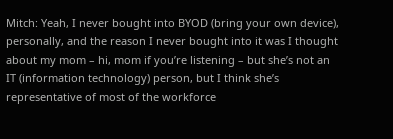Mitch: Yeah, I never bought into BYOD (bring your own device), personally, and the reason I never bought into it was I thought about my mom – hi, mom if you’re listening – but she’s not an IT (information technology) person, but I think she’s representative of most of the workforce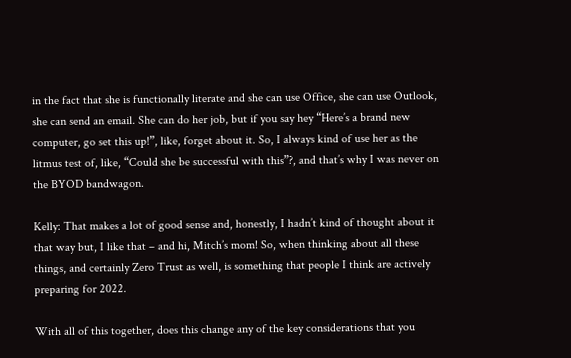in the fact that she is functionally literate and she can use Office, she can use Outlook, she can send an email. She can do her job, but if you say hey “Here’s a brand new computer, go set this up!”, like, forget about it. So, I always kind of use her as the litmus test of, like, “Could she be successful with this”?, and that’s why I was never on the BYOD bandwagon.

Kelly: That makes a lot of good sense and, honestly, I hadn’t kind of thought about it that way but, I like that – and hi, Mitch’s mom! So, when thinking about all these things, and certainly Zero Trust as well, is something that people I think are actively preparing for 2022.

With all of this together, does this change any of the key considerations that you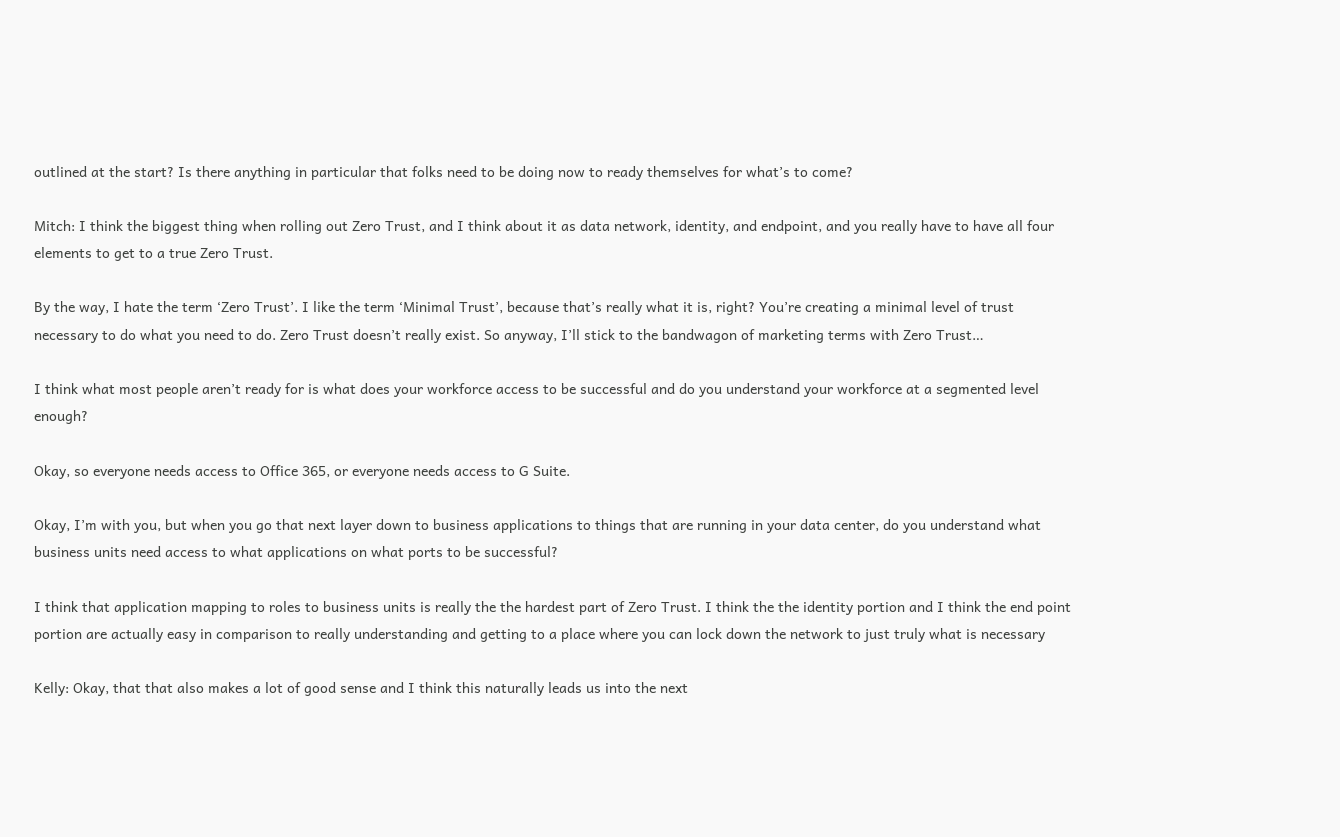outlined at the start? Is there anything in particular that folks need to be doing now to ready themselves for what’s to come?

Mitch: I think the biggest thing when rolling out Zero Trust, and I think about it as data network, identity, and endpoint, and you really have to have all four elements to get to a true Zero Trust.

By the way, I hate the term ‘Zero Trust’. I like the term ‘Minimal Trust’, because that’s really what it is, right? You’re creating a minimal level of trust necessary to do what you need to do. Zero Trust doesn’t really exist. So anyway, I’ll stick to the bandwagon of marketing terms with Zero Trust…

I think what most people aren’t ready for is what does your workforce access to be successful and do you understand your workforce at a segmented level enough?

Okay, so everyone needs access to Office 365, or everyone needs access to G Suite.

Okay, I’m with you, but when you go that next layer down to business applications to things that are running in your data center, do you understand what business units need access to what applications on what ports to be successful?

I think that application mapping to roles to business units is really the the hardest part of Zero Trust. I think the the identity portion and I think the end point portion are actually easy in comparison to really understanding and getting to a place where you can lock down the network to just truly what is necessary

Kelly: Okay, that that also makes a lot of good sense and I think this naturally leads us into the next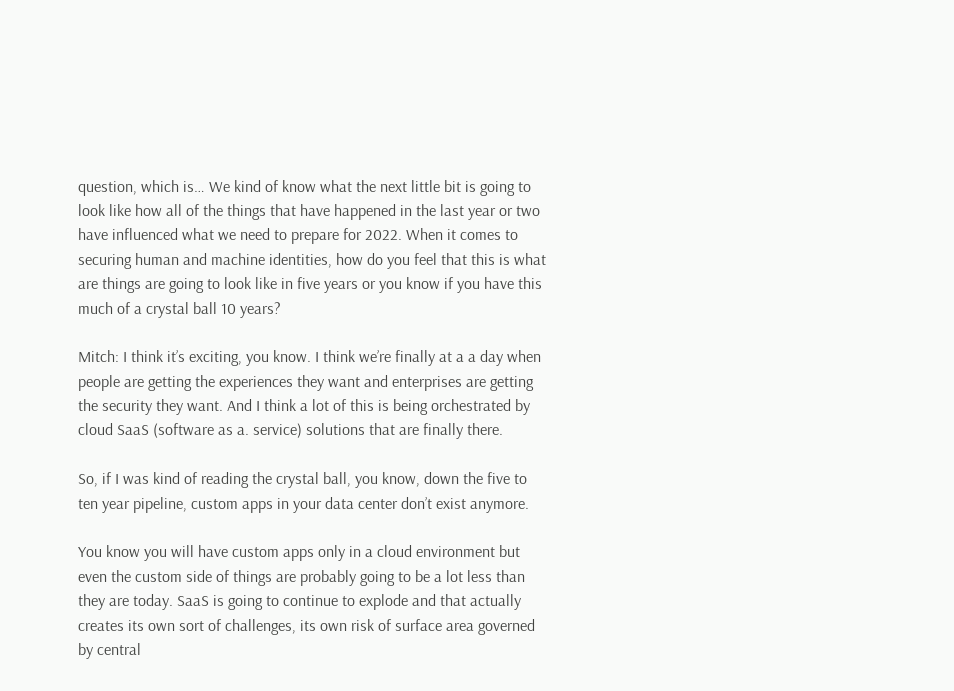question, which is… We kind of know what the next little bit is going to look like how all of the things that have happened in the last year or two have influenced what we need to prepare for 2022. When it comes to securing human and machine identities, how do you feel that this is what are things are going to look like in five years or you know if you have this much of a crystal ball 10 years?

Mitch: I think it’s exciting, you know. I think we’re finally at a a day when people are getting the experiences they want and enterprises are getting the security they want. And I think a lot of this is being orchestrated by cloud SaaS (software as a. service) solutions that are finally there.

So, if I was kind of reading the crystal ball, you know, down the five to ten year pipeline, custom apps in your data center don’t exist anymore.

You know you will have custom apps only in a cloud environment but even the custom side of things are probably going to be a lot less than they are today. SaaS is going to continue to explode and that actually creates its own sort of challenges, its own risk of surface area governed by central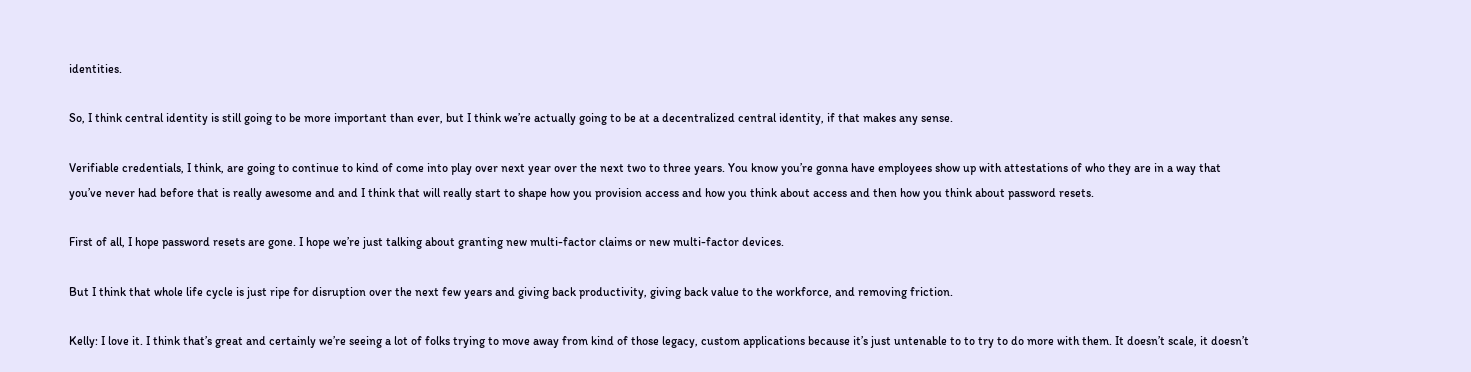identities.

So, I think central identity is still going to be more important than ever, but I think we’re actually going to be at a decentralized central identity, if that makes any sense.

Verifiable credentials, I think, are going to continue to kind of come into play over next year over the next two to three years. You know you’re gonna have employees show up with attestations of who they are in a way that you’ve never had before that is really awesome and and I think that will really start to shape how you provision access and how you think about access and then how you think about password resets.

First of all, I hope password resets are gone. I hope we’re just talking about granting new multi-factor claims or new multi-factor devices.

But I think that whole life cycle is just ripe for disruption over the next few years and giving back productivity, giving back value to the workforce, and removing friction.

Kelly: I love it. I think that’s great and certainly we’re seeing a lot of folks trying to move away from kind of those legacy, custom applications because it’s just untenable to to try to do more with them. It doesn’t scale, it doesn’t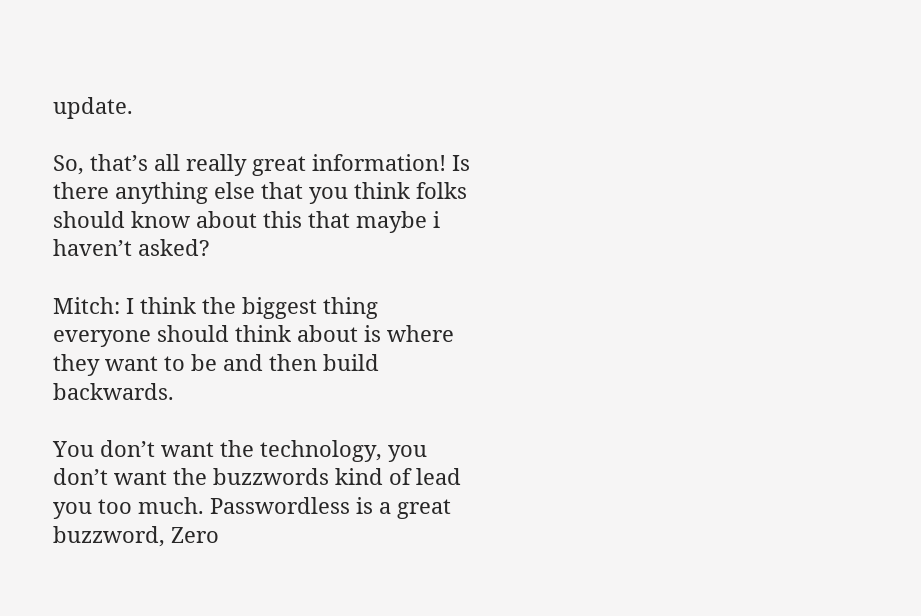update.

So, that’s all really great information! Is there anything else that you think folks should know about this that maybe i haven’t asked?

Mitch: I think the biggest thing everyone should think about is where they want to be and then build backwards.

You don’t want the technology, you don’t want the buzzwords kind of lead you too much. Passwordless is a great buzzword, Zero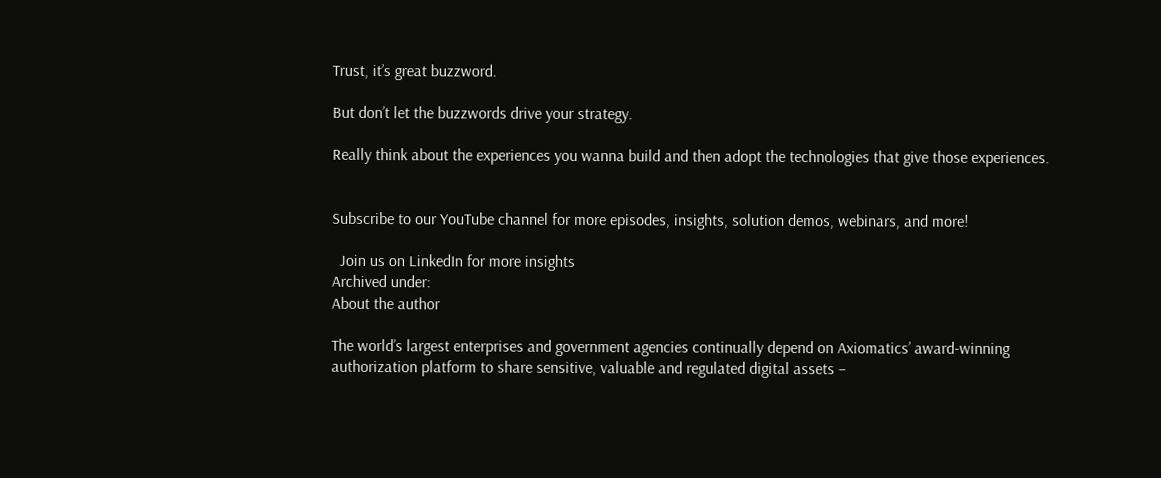Trust, it’s great buzzword.

But don’t let the buzzwords drive your strategy.

Really think about the experiences you wanna build and then adopt the technologies that give those experiences.


Subscribe to our YouTube channel for more episodes, insights, solution demos, webinars, and more!

  Join us on LinkedIn for more insights
Archived under:
About the author

The world’s largest enterprises and government agencies continually depend on Axiomatics’ award-winning authorization platform to share sensitive, valuable and regulated digital assets –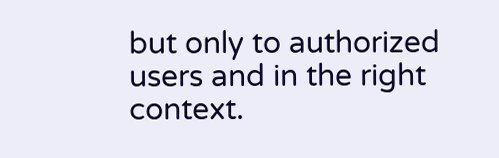but only to authorized users and in the right context.